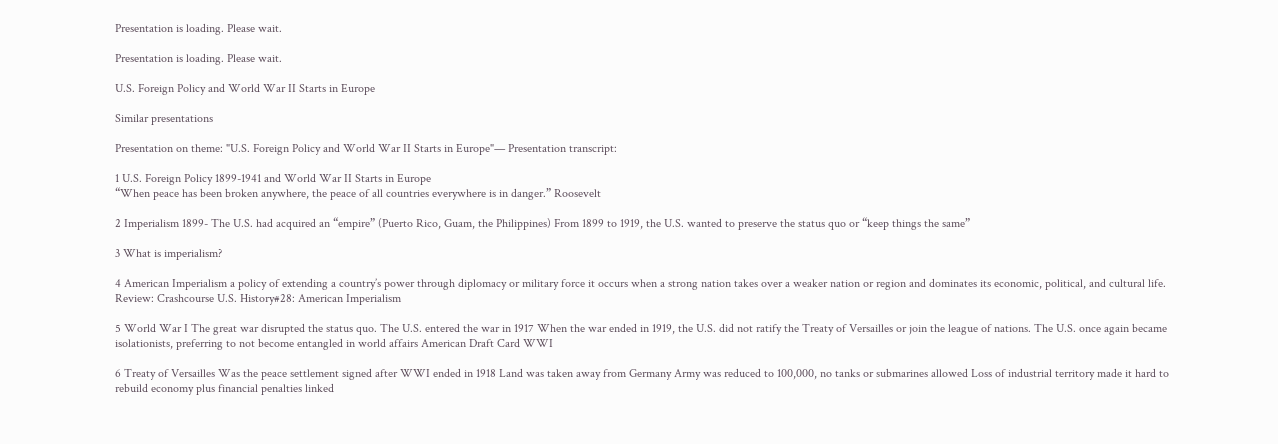Presentation is loading. Please wait.

Presentation is loading. Please wait.

U.S. Foreign Policy and World War II Starts in Europe

Similar presentations

Presentation on theme: "U.S. Foreign Policy and World War II Starts in Europe"— Presentation transcript:

1 U.S. Foreign Policy 1899-1941 and World War II Starts in Europe
“When peace has been broken anywhere, the peace of all countries everywhere is in danger.” Roosevelt

2 Imperialism 1899- The U.S. had acquired an “empire” (Puerto Rico, Guam, the Philippines) From 1899 to 1919, the U.S. wanted to preserve the status quo or “keep things the same”

3 What is imperialism?

4 American Imperialism a policy of extending a country’s power through diplomacy or military force it occurs when a strong nation takes over a weaker nation or region and dominates its economic, political, and cultural life.  Review: Crashcourse U.S. History#28: American Imperialism

5 World War I The great war disrupted the status quo. The U.S. entered the war in 1917 When the war ended in 1919, the U.S. did not ratify the Treaty of Versailles or join the league of nations. The U.S. once again became isolationists, preferring to not become entangled in world affairs American Draft Card WWI

6 Treaty of Versailles Was the peace settlement signed after WWI ended in 1918 Land was taken away from Germany Army was reduced to 100,000, no tanks or submarines allowed Loss of industrial territory made it hard to rebuild economy plus financial penalties linked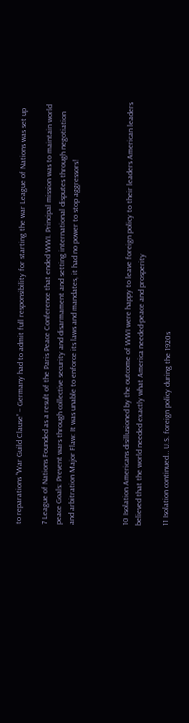to reparations “War Guild Clause” – Germany had to admit full responsibility for starting the war League of Nations was set up

7 League of Nations Founded as a result of the Paris Peace Conference that ended WWI. Principal mission was to maintain world peace Goals: Prevent wars through collective security and disarmament and setting international disputes through negotiation and arbitration Major Flaw: It was unable to enforce its laws and mandates, it had no power to stop aggressors!



10 Isolation Americans disillusioned by the outcome of WWI were happy to leave foreign policy to their leaders American leaders believed that the world needed exactly what America needed-peace and prosperity

11 Isolation continued… U.S. foreign policy during the 1920s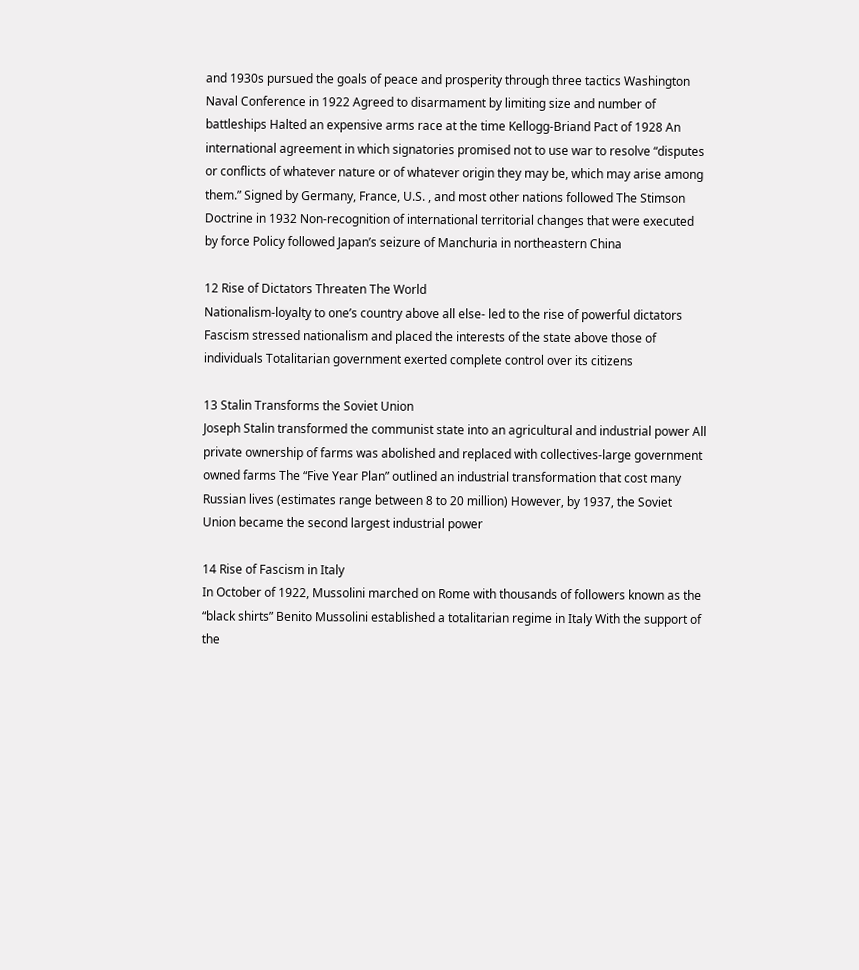and 1930s pursued the goals of peace and prosperity through three tactics Washington Naval Conference in 1922 Agreed to disarmament by limiting size and number of battleships Halted an expensive arms race at the time Kellogg-Briand Pact of 1928 An international agreement in which signatories promised not to use war to resolve “disputes or conflicts of whatever nature or of whatever origin they may be, which may arise among them.” Signed by Germany, France, U.S. , and most other nations followed The Stimson Doctrine in 1932 Non-recognition of international territorial changes that were executed by force Policy followed Japan’s seizure of Manchuria in northeastern China

12 Rise of Dictators Threaten The World
Nationalism-loyalty to one’s country above all else- led to the rise of powerful dictators Fascism stressed nationalism and placed the interests of the state above those of individuals Totalitarian government exerted complete control over its citizens

13 Stalin Transforms the Soviet Union
Joseph Stalin transformed the communist state into an agricultural and industrial power All private ownership of farms was abolished and replaced with collectives-large government owned farms The “Five Year Plan” outlined an industrial transformation that cost many Russian lives (estimates range between 8 to 20 million) However, by 1937, the Soviet Union became the second largest industrial power

14 Rise of Fascism in Italy
In October of 1922, Mussolini marched on Rome with thousands of followers known as the “black shirts” Benito Mussolini established a totalitarian regime in Italy With the support of the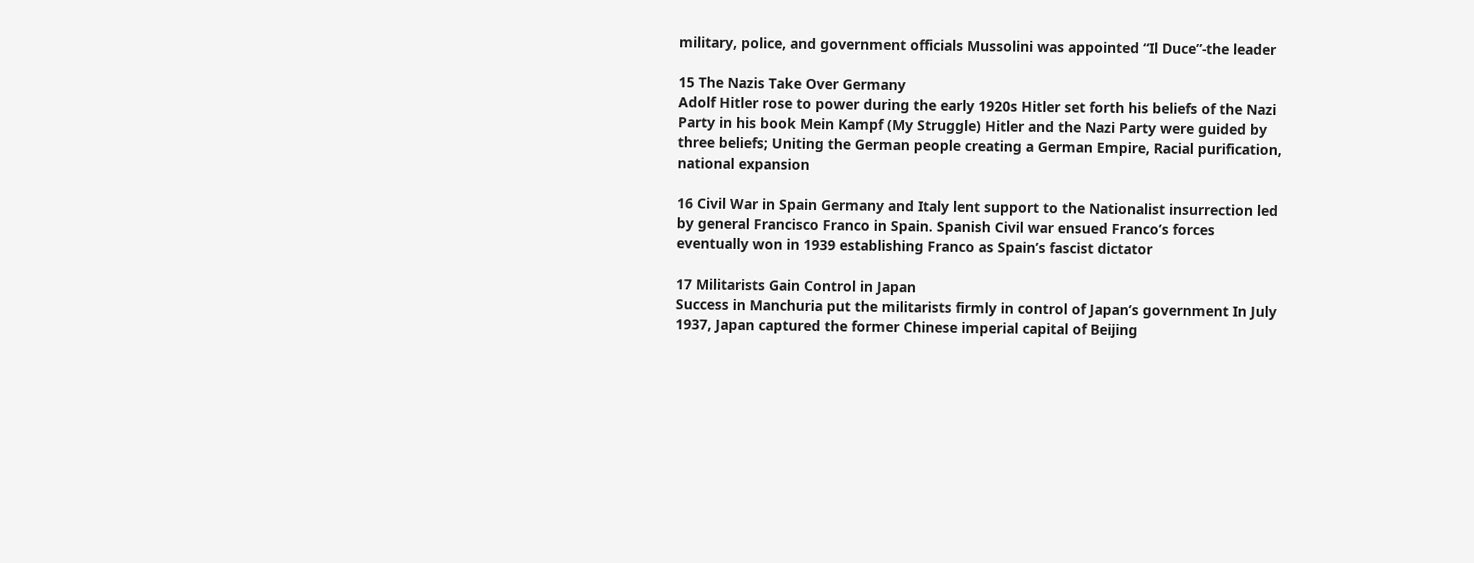military, police, and government officials Mussolini was appointed “Il Duce”-the leader

15 The Nazis Take Over Germany
Adolf Hitler rose to power during the early 1920s Hitler set forth his beliefs of the Nazi Party in his book Mein Kampf (My Struggle) Hitler and the Nazi Party were guided by three beliefs; Uniting the German people creating a German Empire, Racial purification, national expansion

16 Civil War in Spain Germany and Italy lent support to the Nationalist insurrection led by general Francisco Franco in Spain. Spanish Civil war ensued Franco’s forces eventually won in 1939 establishing Franco as Spain’s fascist dictator

17 Militarists Gain Control in Japan
Success in Manchuria put the militarists firmly in control of Japan’s government In July 1937, Japan captured the former Chinese imperial capital of Beijing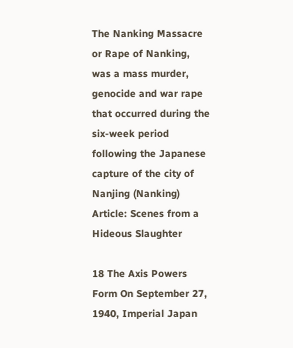The Nanking Massacre or Rape of Nanking, was a mass murder, genocide and war rape that occurred during the six-week period following the Japanese capture of the city of Nanjing (Nanking) Article: Scenes from a Hideous Slaughter

18 The Axis Powers Form On September 27, 1940, Imperial Japan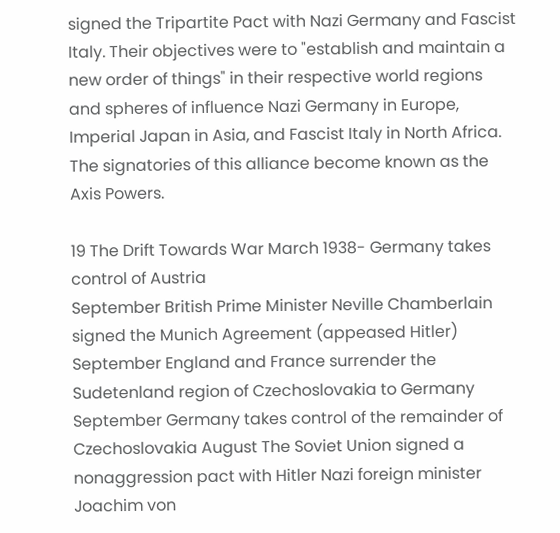signed the Tripartite Pact with Nazi Germany and Fascist Italy. Their objectives were to "establish and maintain a new order of things" in their respective world regions and spheres of influence Nazi Germany in Europe, Imperial Japan in Asia, and Fascist Italy in North Africa. The signatories of this alliance become known as the Axis Powers.

19 The Drift Towards War March 1938- Germany takes control of Austria
September British Prime Minister Neville Chamberlain signed the Munich Agreement (appeased Hitler) September England and France surrender the Sudetenland region of Czechoslovakia to Germany September Germany takes control of the remainder of Czechoslovakia August The Soviet Union signed a nonaggression pact with Hitler Nazi foreign minister Joachim von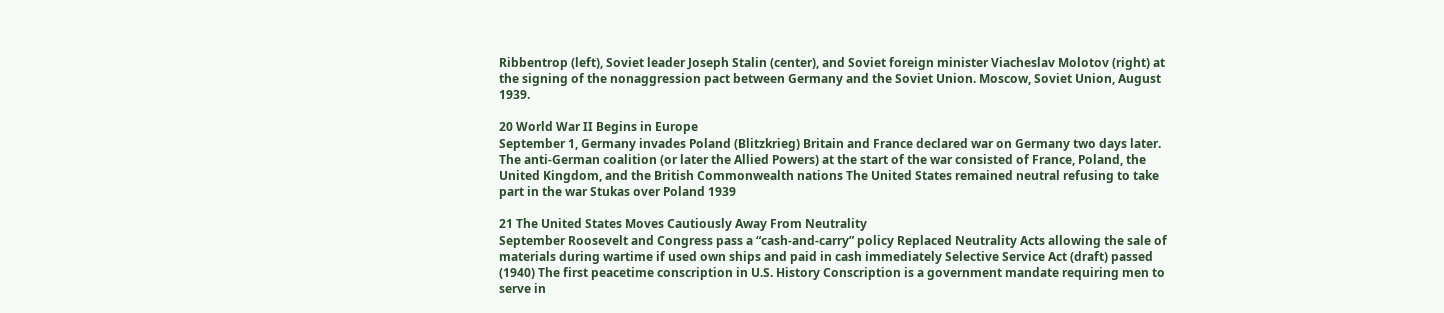Ribbentrop (left), Soviet leader Joseph Stalin (center), and Soviet foreign minister Viacheslav Molotov (right) at the signing of the nonaggression pact between Germany and the Soviet Union. Moscow, Soviet Union, August 1939.

20 World War II Begins in Europe
September 1, Germany invades Poland (Blitzkrieg) Britain and France declared war on Germany two days later. The anti-German coalition (or later the Allied Powers) at the start of the war consisted of France, Poland, the United Kingdom, and the British Commonwealth nations The United States remained neutral refusing to take part in the war Stukas over Poland 1939

21 The United States Moves Cautiously Away From Neutrality
September Roosevelt and Congress pass a “cash-and-carry” policy Replaced Neutrality Acts allowing the sale of materials during wartime if used own ships and paid in cash immediately Selective Service Act (draft) passed (1940) The first peacetime conscription in U.S. History Conscription is a government mandate requiring men to serve in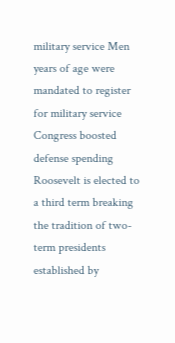military service Men years of age were mandated to register for military service Congress boosted defense spending Roosevelt is elected to a third term breaking the tradition of two-term presidents established by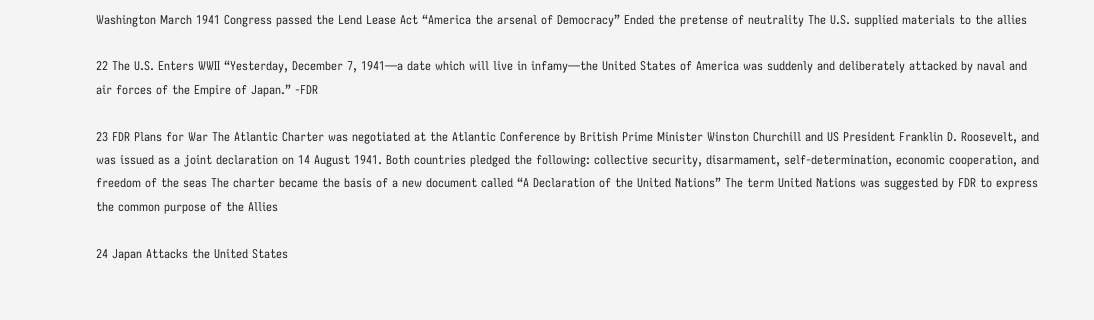Washington March 1941 Congress passed the Lend Lease Act “America the arsenal of Democracy” Ended the pretense of neutrality The U.S. supplied materials to the allies

22 The U.S. Enters WWII “Yesterday, December 7, 1941—a date which will live in infamy—the United States of America was suddenly and deliberately attacked by naval and air forces of the Empire of Japan.” -FDR

23 FDR Plans for War The Atlantic Charter was negotiated at the Atlantic Conference by British Prime Minister Winston Churchill and US President Franklin D. Roosevelt, and was issued as a joint declaration on 14 August 1941. Both countries pledged the following: collective security, disarmament, self-determination, economic cooperation, and freedom of the seas The charter became the basis of a new document called “A Declaration of the United Nations” The term United Nations was suggested by FDR to express the common purpose of the Allies

24 Japan Attacks the United States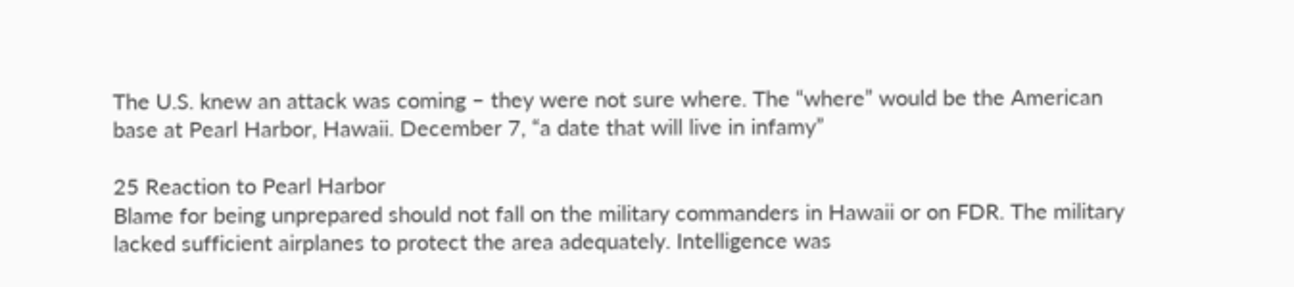The U.S. knew an attack was coming – they were not sure where. The “where” would be the American base at Pearl Harbor, Hawaii. December 7, “a date that will live in infamy”

25 Reaction to Pearl Harbor
Blame for being unprepared should not fall on the military commanders in Hawaii or on FDR. The military lacked sufficient airplanes to protect the area adequately. Intelligence was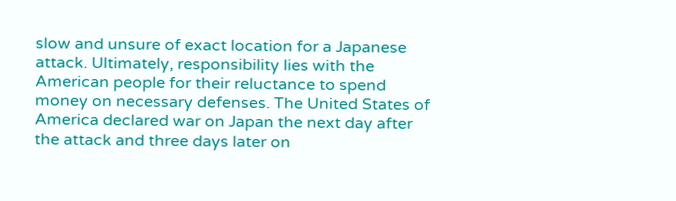slow and unsure of exact location for a Japanese attack. Ultimately, responsibility lies with the American people for their reluctance to spend money on necessary defenses. The United States of America declared war on Japan the next day after the attack and three days later on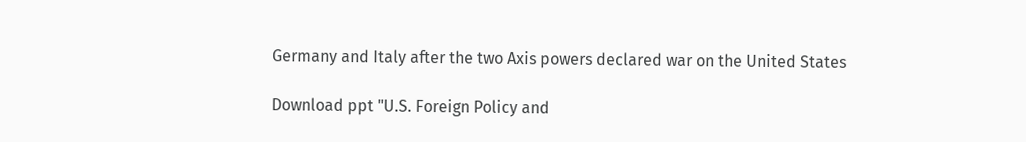Germany and Italy after the two Axis powers declared war on the United States

Download ppt "U.S. Foreign Policy and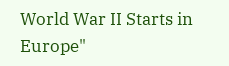World War II Starts in Europe"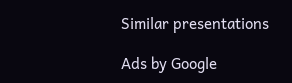Similar presentations

Ads by Google